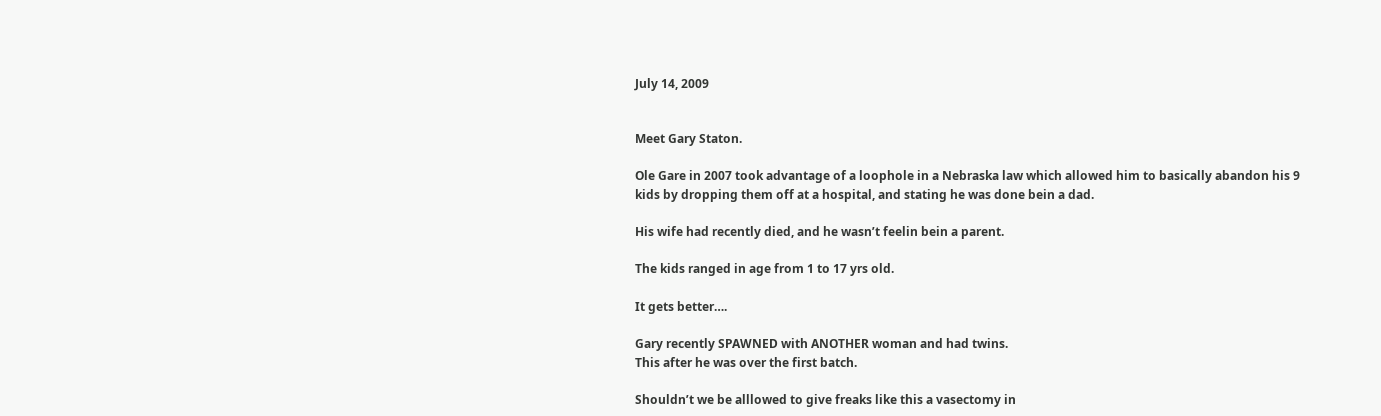July 14, 2009


Meet Gary Staton.

Ole Gare in 2007 took advantage of a loophole in a Nebraska law which allowed him to basically abandon his 9 kids by dropping them off at a hospital, and stating he was done bein a dad.

His wife had recently died, and he wasn’t feelin bein a parent.

The kids ranged in age from 1 to 17 yrs old.

It gets better….

Gary recently SPAWNED with ANOTHER woman and had twins.
This after he was over the first batch.

Shouldn’t we be alllowed to give freaks like this a vasectomy in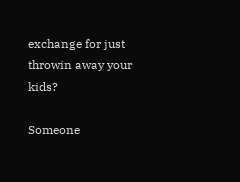exchange for just throwin away your kids?

Someone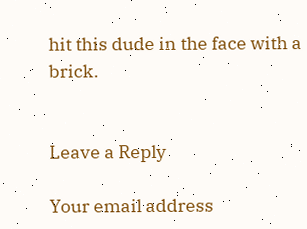hit this dude in the face with a brick.


Leave a Reply

Your email address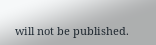will not be published.